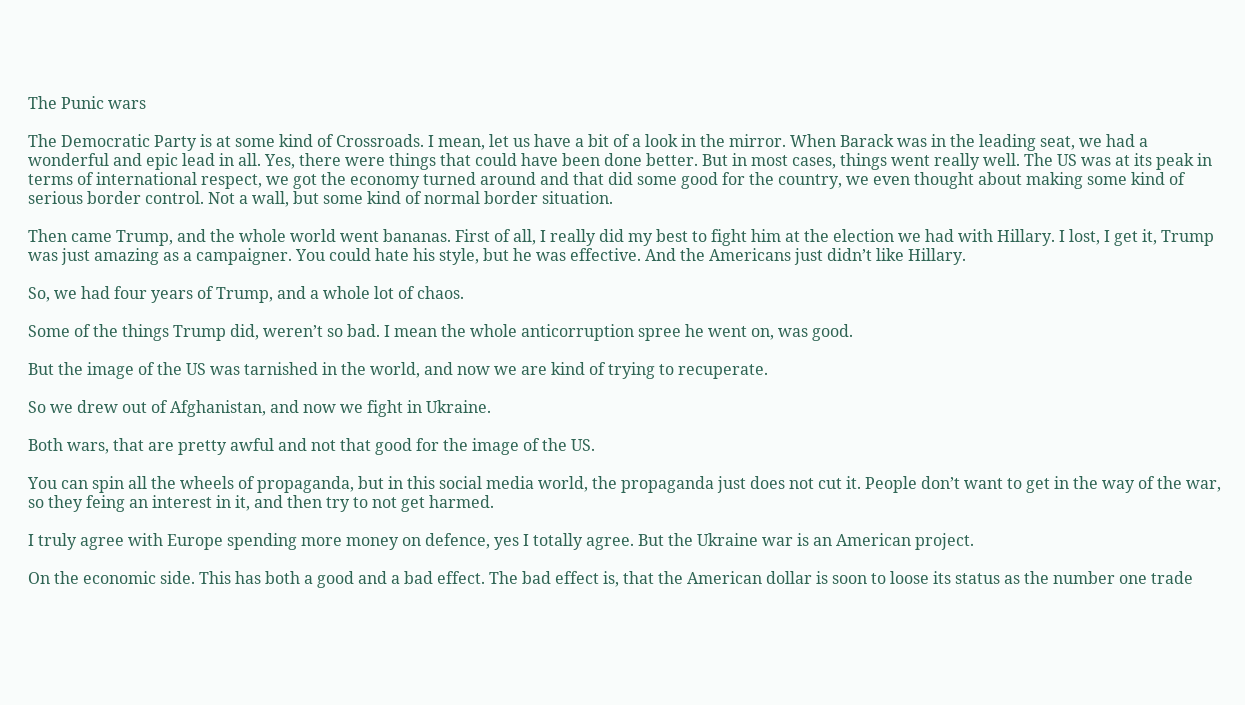The Punic wars

The Democratic Party is at some kind of Crossroads. I mean, let us have a bit of a look in the mirror. When Barack was in the leading seat, we had a wonderful and epic lead in all. Yes, there were things that could have been done better. But in most cases, things went really well. The US was at its peak in terms of international respect, we got the economy turned around and that did some good for the country, we even thought about making some kind of serious border control. Not a wall, but some kind of normal border situation.

Then came Trump, and the whole world went bananas. First of all, I really did my best to fight him at the election we had with Hillary. I lost, I get it, Trump was just amazing as a campaigner. You could hate his style, but he was effective. And the Americans just didn’t like Hillary.

So, we had four years of Trump, and a whole lot of chaos.

Some of the things Trump did, weren’t so bad. I mean the whole anticorruption spree he went on, was good.

But the image of the US was tarnished in the world, and now we are kind of trying to recuperate.

So we drew out of Afghanistan, and now we fight in Ukraine.

Both wars, that are pretty awful and not that good for the image of the US.

You can spin all the wheels of propaganda, but in this social media world, the propaganda just does not cut it. People don’t want to get in the way of the war, so they feing an interest in it, and then try to not get harmed.

I truly agree with Europe spending more money on defence, yes I totally agree. But the Ukraine war is an American project.

On the economic side. This has both a good and a bad effect. The bad effect is, that the American dollar is soon to loose its status as the number one trade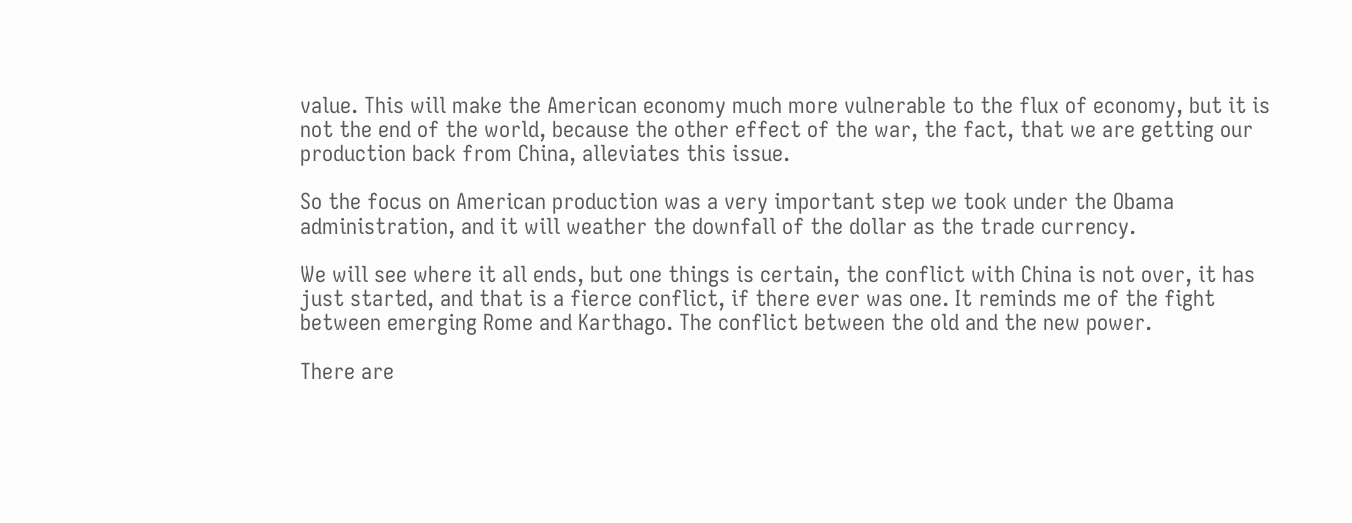value. This will make the American economy much more vulnerable to the flux of economy, but it is not the end of the world, because the other effect of the war, the fact, that we are getting our production back from China, alleviates this issue.

So the focus on American production was a very important step we took under the Obama administration, and it will weather the downfall of the dollar as the trade currency.

We will see where it all ends, but one things is certain, the conflict with China is not over, it has just started, and that is a fierce conflict, if there ever was one. It reminds me of the fight between emerging Rome and Karthago. The conflict between the old and the new power.

There are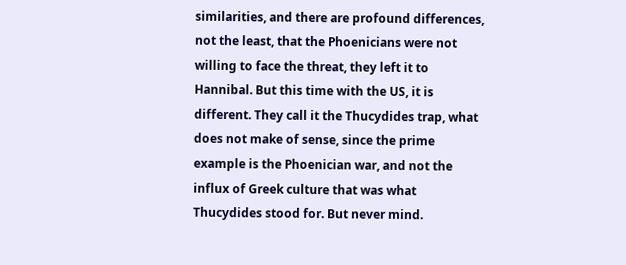similarities, and there are profound differences, not the least, that the Phoenicians were not willing to face the threat, they left it to Hannibal. But this time with the US, it is different. They call it the Thucydides trap, what does not make of sense, since the prime example is the Phoenician war, and not the influx of Greek culture that was what Thucydides stood for. But never mind.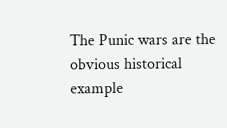The Punic wars are the obvious historical example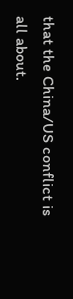that the China/US conflict is all about.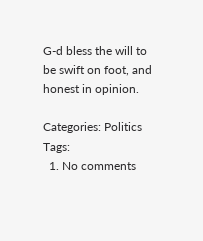G-d bless the will to be swift on foot, and honest in opinion.

Categories: Politics Tags:
  1. No comments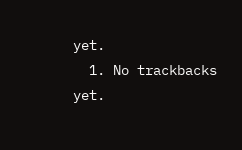yet.
  1. No trackbacks yet.